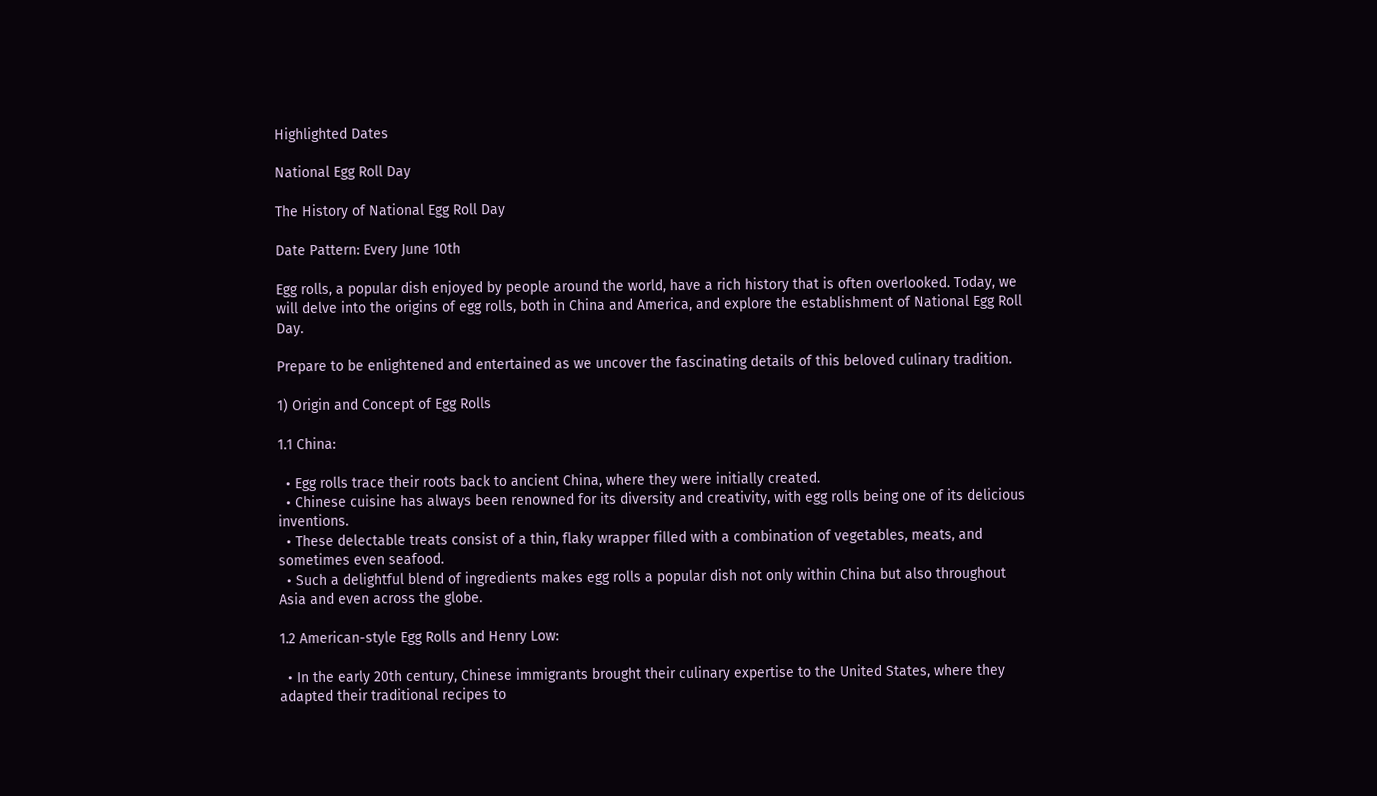Highlighted Dates

National Egg Roll Day

The History of National Egg Roll Day

Date Pattern: Every June 10th

Egg rolls, a popular dish enjoyed by people around the world, have a rich history that is often overlooked. Today, we will delve into the origins of egg rolls, both in China and America, and explore the establishment of National Egg Roll Day.

Prepare to be enlightened and entertained as we uncover the fascinating details of this beloved culinary tradition.

1) Origin and Concept of Egg Rolls

1.1 China:

  • Egg rolls trace their roots back to ancient China, where they were initially created.
  • Chinese cuisine has always been renowned for its diversity and creativity, with egg rolls being one of its delicious inventions.
  • These delectable treats consist of a thin, flaky wrapper filled with a combination of vegetables, meats, and sometimes even seafood.
  • Such a delightful blend of ingredients makes egg rolls a popular dish not only within China but also throughout Asia and even across the globe.

1.2 American-style Egg Rolls and Henry Low:

  • In the early 20th century, Chinese immigrants brought their culinary expertise to the United States, where they adapted their traditional recipes to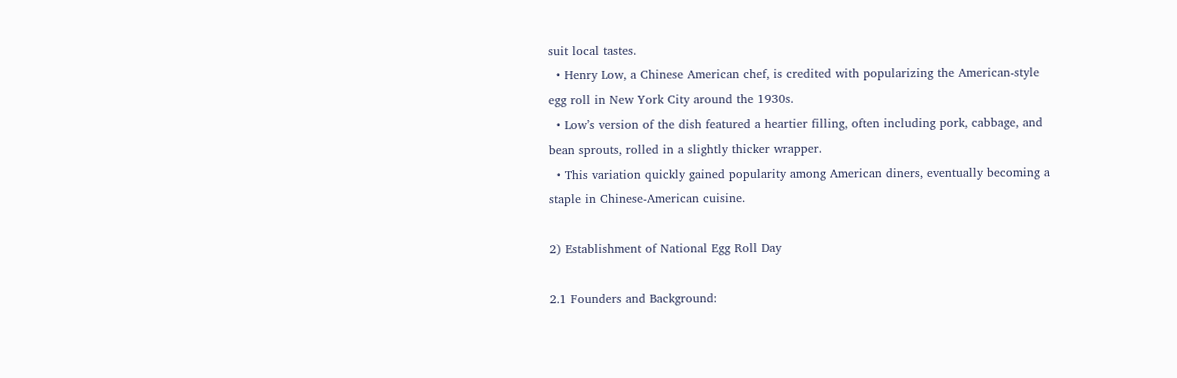suit local tastes.
  • Henry Low, a Chinese American chef, is credited with popularizing the American-style egg roll in New York City around the 1930s.
  • Low’s version of the dish featured a heartier filling, often including pork, cabbage, and bean sprouts, rolled in a slightly thicker wrapper.
  • This variation quickly gained popularity among American diners, eventually becoming a staple in Chinese-American cuisine.

2) Establishment of National Egg Roll Day

2.1 Founders and Background: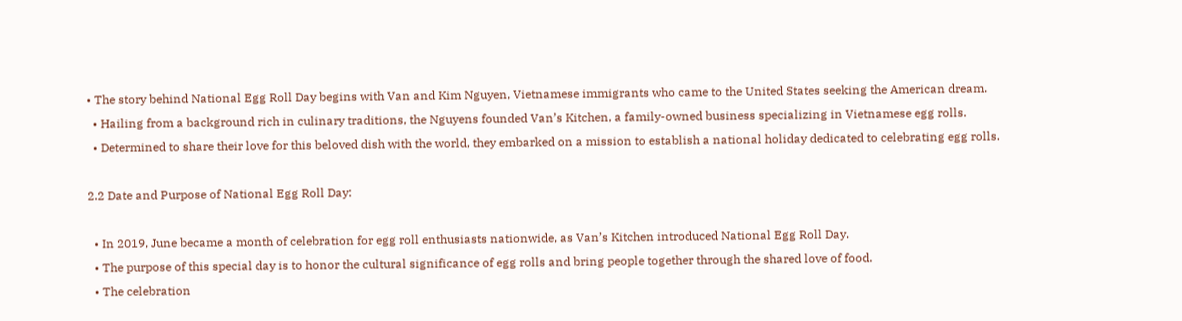• The story behind National Egg Roll Day begins with Van and Kim Nguyen, Vietnamese immigrants who came to the United States seeking the American dream.
  • Hailing from a background rich in culinary traditions, the Nguyens founded Van’s Kitchen, a family-owned business specializing in Vietnamese egg rolls.
  • Determined to share their love for this beloved dish with the world, they embarked on a mission to establish a national holiday dedicated to celebrating egg rolls.

2.2 Date and Purpose of National Egg Roll Day:

  • In 2019, June became a month of celebration for egg roll enthusiasts nationwide, as Van’s Kitchen introduced National Egg Roll Day.
  • The purpose of this special day is to honor the cultural significance of egg rolls and bring people together through the shared love of food.
  • The celebration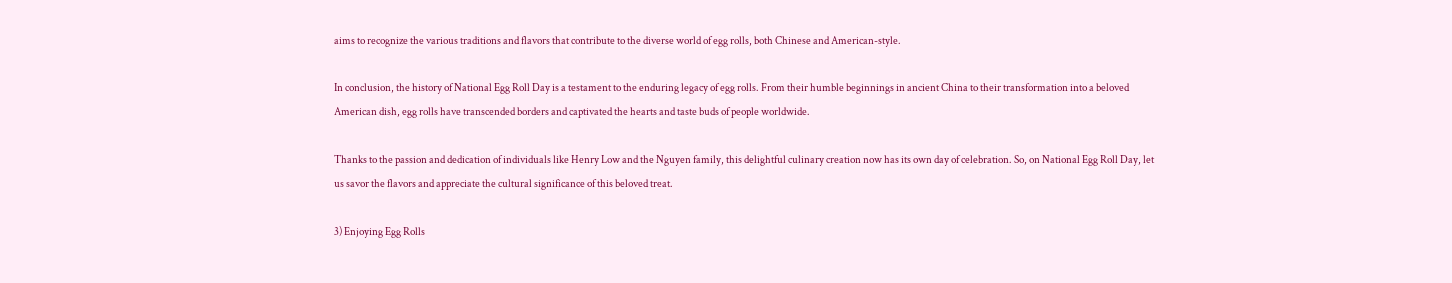aims to recognize the various traditions and flavors that contribute to the diverse world of egg rolls, both Chinese and American-style.

In conclusion, the history of National Egg Roll Day is a testament to the enduring legacy of egg rolls. From their humble beginnings in ancient China to their transformation into a beloved American dish, egg rolls have transcended borders and captivated the hearts and taste buds of people worldwide.

Thanks to the passion and dedication of individuals like Henry Low and the Nguyen family, this delightful culinary creation now has its own day of celebration. So, on National Egg Roll Day, let us savor the flavors and appreciate the cultural significance of this beloved treat.

3) Enjoying Egg Rolls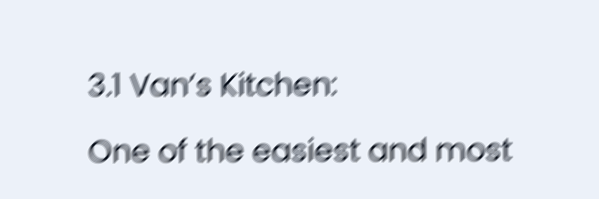3.1 Van’s Kitchen:

One of the easiest and most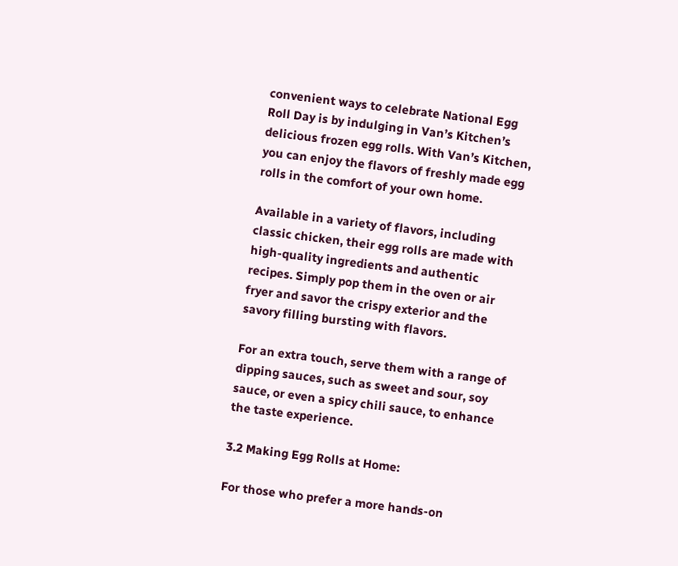convenient ways to celebrate National Egg Roll Day is by indulging in Van’s Kitchen’s delicious frozen egg rolls. With Van’s Kitchen, you can enjoy the flavors of freshly made egg rolls in the comfort of your own home.

Available in a variety of flavors, including classic chicken, their egg rolls are made with high-quality ingredients and authentic recipes. Simply pop them in the oven or air fryer and savor the crispy exterior and the savory filling bursting with flavors.

For an extra touch, serve them with a range of dipping sauces, such as sweet and sour, soy sauce, or even a spicy chili sauce, to enhance the taste experience.

3.2 Making Egg Rolls at Home:

For those who prefer a more hands-on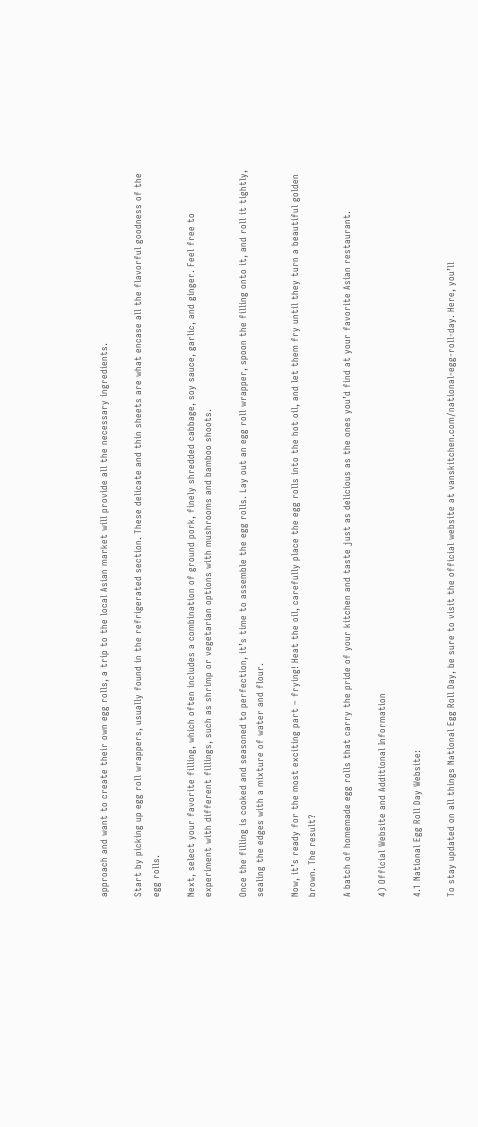approach and want to create their own egg rolls, a trip to the local Asian market will provide all the necessary ingredients.

Start by picking up egg roll wrappers, usually found in the refrigerated section. These delicate and thin sheets are what encase all the flavorful goodness of the egg rolls.

Next, select your favorite filling, which often includes a combination of ground pork, finely shredded cabbage, soy sauce, garlic, and ginger. Feel free to experiment with different fillings, such as shrimp or vegetarian options with mushrooms and bamboo shoots.

Once the filling is cooked and seasoned to perfection, it’s time to assemble the egg rolls. Lay out an egg roll wrapper, spoon the filling onto it, and roll it tightly, sealing the edges with a mixture of water and flour.

Now, it’s ready for the most exciting part – frying! Heat the oil, carefully place the egg rolls into the hot oil, and let them fry until they turn a beautiful golden brown. The result?

A batch of homemade egg rolls that carry the pride of your kitchen and taste just as delicious as the ones you’d find at your favorite Asian restaurant.

4) Official Website and Additional Information

4.1 National Egg Roll Day Website:

To stay updated on all things National Egg Roll Day, be sure to visit the official website at vanskitchen.com/national-egg-roll-day. Here, you’ll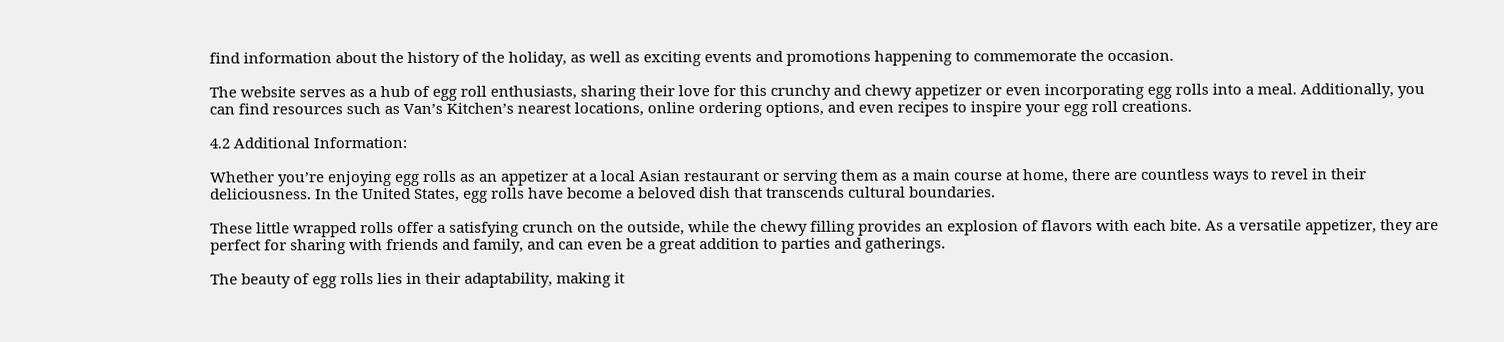find information about the history of the holiday, as well as exciting events and promotions happening to commemorate the occasion.

The website serves as a hub of egg roll enthusiasts, sharing their love for this crunchy and chewy appetizer or even incorporating egg rolls into a meal. Additionally, you can find resources such as Van’s Kitchen’s nearest locations, online ordering options, and even recipes to inspire your egg roll creations.

4.2 Additional Information:

Whether you’re enjoying egg rolls as an appetizer at a local Asian restaurant or serving them as a main course at home, there are countless ways to revel in their deliciousness. In the United States, egg rolls have become a beloved dish that transcends cultural boundaries.

These little wrapped rolls offer a satisfying crunch on the outside, while the chewy filling provides an explosion of flavors with each bite. As a versatile appetizer, they are perfect for sharing with friends and family, and can even be a great addition to parties and gatherings.

The beauty of egg rolls lies in their adaptability, making it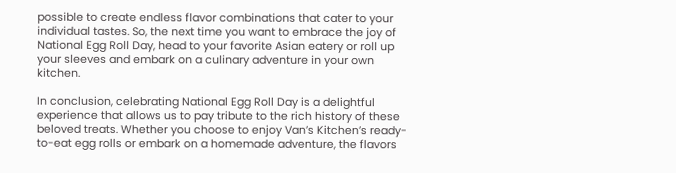possible to create endless flavor combinations that cater to your individual tastes. So, the next time you want to embrace the joy of National Egg Roll Day, head to your favorite Asian eatery or roll up your sleeves and embark on a culinary adventure in your own kitchen.

In conclusion, celebrating National Egg Roll Day is a delightful experience that allows us to pay tribute to the rich history of these beloved treats. Whether you choose to enjoy Van’s Kitchen’s ready-to-eat egg rolls or embark on a homemade adventure, the flavors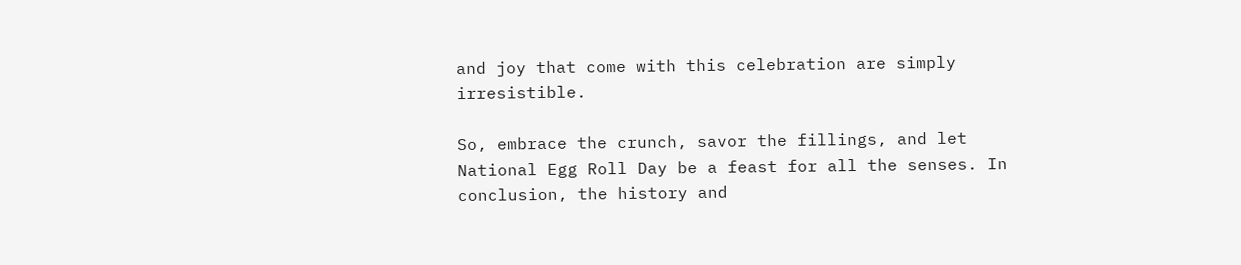and joy that come with this celebration are simply irresistible.

So, embrace the crunch, savor the fillings, and let National Egg Roll Day be a feast for all the senses. In conclusion, the history and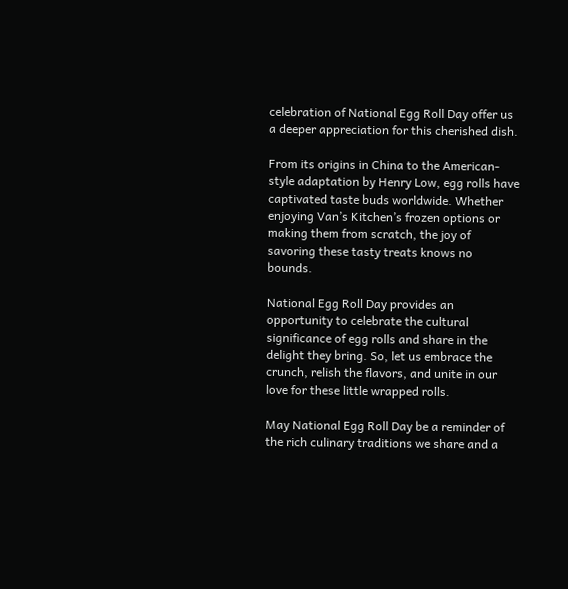celebration of National Egg Roll Day offer us a deeper appreciation for this cherished dish.

From its origins in China to the American-style adaptation by Henry Low, egg rolls have captivated taste buds worldwide. Whether enjoying Van’s Kitchen’s frozen options or making them from scratch, the joy of savoring these tasty treats knows no bounds.

National Egg Roll Day provides an opportunity to celebrate the cultural significance of egg rolls and share in the delight they bring. So, let us embrace the crunch, relish the flavors, and unite in our love for these little wrapped rolls.

May National Egg Roll Day be a reminder of the rich culinary traditions we share and a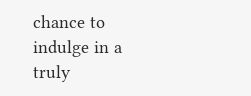chance to indulge in a truly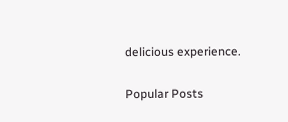delicious experience.

Popular Posts